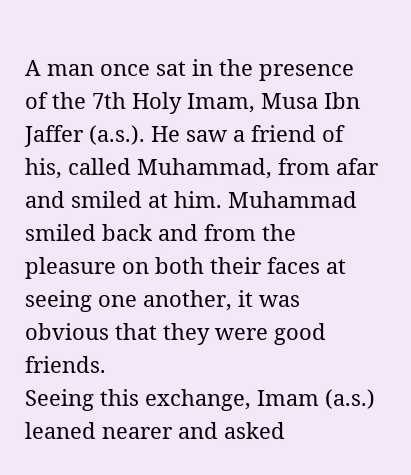A man once sat in the presence of the 7th Holy Imam, Musa Ibn Jaffer (a.s.). He saw a friend of his, called Muhammad, from afar and smiled at him. Muhammad smiled back and from the pleasure on both their faces at seeing one another, it was obvious that they were good friends.
Seeing this exchange, Imam (a.s.) leaned nearer and asked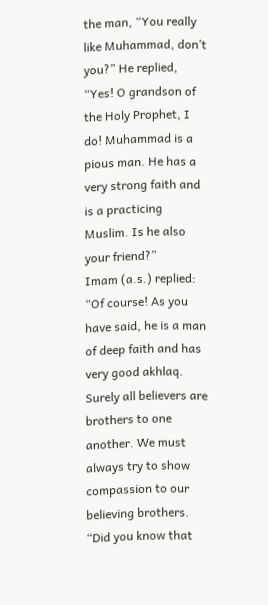the man, “You really like Muhammad, don’t you?” He replied, “Yes! O grandson of the Holy Prophet, I do! Muhammad is a pious man. He has a very strong faith and is a practicing Muslim. Is he also your friend?”
Imam (a.s.) replied:
“Of course! As you have said, he is a man of deep faith and has very good akhlaq. Surely all believers are brothers to one another. We must always try to show compassion to our believing brothers.
“Did you know that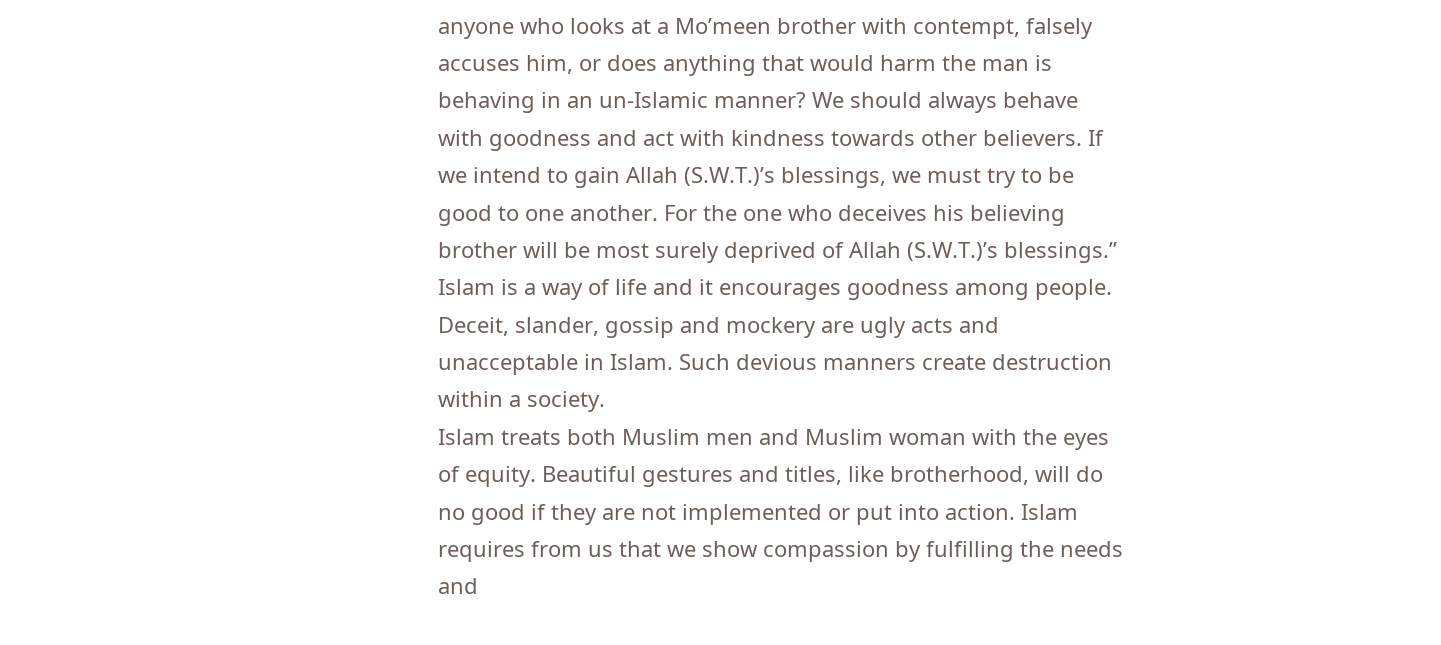anyone who looks at a Mo’meen brother with contempt, falsely accuses him, or does anything that would harm the man is behaving in an un-Islamic manner? We should always behave with goodness and act with kindness towards other believers. If we intend to gain Allah (S.W.T.)’s blessings, we must try to be good to one another. For the one who deceives his believing brother will be most surely deprived of Allah (S.W.T.)’s blessings.”
Islam is a way of life and it encourages goodness among people. Deceit, slander, gossip and mockery are ugly acts and unacceptable in Islam. Such devious manners create destruction within a society.
Islam treats both Muslim men and Muslim woman with the eyes of equity. Beautiful gestures and titles, like brotherhood, will do no good if they are not implemented or put into action. Islam requires from us that we show compassion by fulfilling the needs and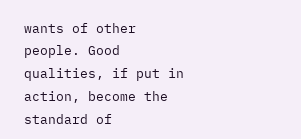wants of other people. Good qualities, if put in action, become the standard of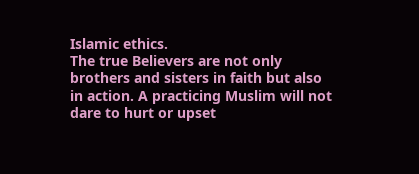Islamic ethics.
The true Believers are not only brothers and sisters in faith but also in action. A practicing Muslim will not dare to hurt or upset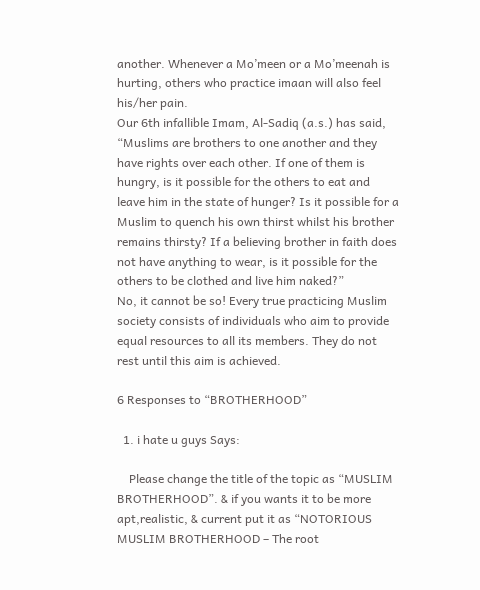another. Whenever a Mo’meen or a Mo’meenah is hurting, others who practice imaan will also feel his/her pain.
Our 6th infallible Imam, Al-Sadiq (a.s.) has said, “Muslims are brothers to one another and they have rights over each other. If one of them is hungry, is it possible for the others to eat and leave him in the state of hunger? Is it possible for a Muslim to quench his own thirst whilst his brother remains thirsty? If a believing brother in faith does not have anything to wear, is it possible for the others to be clothed and live him naked?”
No, it cannot be so! Every true practicing Muslim society consists of individuals who aim to provide equal resources to all its members. They do not rest until this aim is achieved.

6 Responses to “BROTHERHOOD”

  1. i hate u guys Says:

    Please change the title of the topic as “MUSLIM BROTHERHOOD”. & if you wants it to be more apt,realistic, & current put it as “NOTORIOUS MUSLIM BROTHERHOOD – The root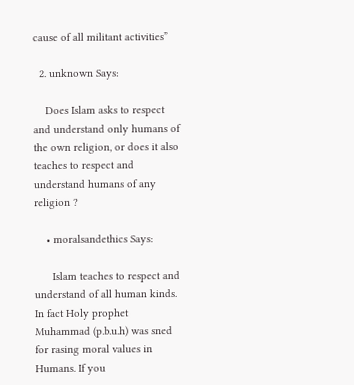cause of all militant activities”

  2. unknown Says:

    Does Islam asks to respect and understand only humans of the own religion, or does it also teaches to respect and understand humans of any religion ?

    • moralsandethics Says:

      Islam teaches to respect and understand of all human kinds. In fact Holy prophet Muhammad (p.b.u.h) was sned for rasing moral values in Humans. If you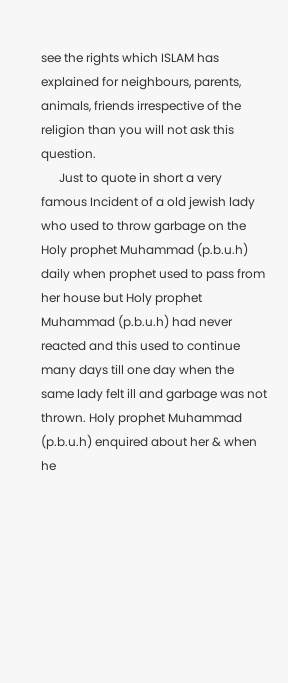see the rights which ISLAM has explained for neighbours, parents, animals, friends irrespective of the religion than you will not ask this question.
      Just to quote in short a very famous Incident of a old jewish lady who used to throw garbage on the Holy prophet Muhammad (p.b.u.h) daily when prophet used to pass from her house but Holy prophet Muhammad (p.b.u.h) had never reacted and this used to continue many days till one day when the same lady felt ill and garbage was not thrown. Holy prophet Muhammad (p.b.u.h) enquired about her & when he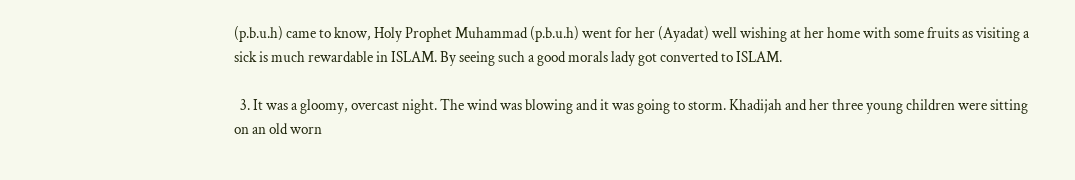(p.b.u.h) came to know, Holy Prophet Muhammad (p.b.u.h) went for her (Ayadat) well wishing at her home with some fruits as visiting a sick is much rewardable in ISLAM. By seeing such a good morals lady got converted to ISLAM.

  3. It was a gloomy, overcast night. The wind was blowing and it was going to storm. Khadijah and her three young children were sitting on an old worn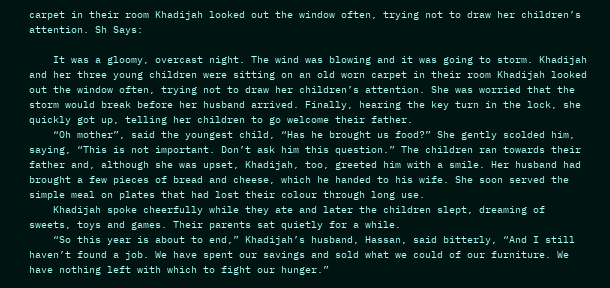carpet in their room Khadijah looked out the window often, trying not to draw her children’s attention. Sh Says:

    It was a gloomy, overcast night. The wind was blowing and it was going to storm. Khadijah and her three young children were sitting on an old worn carpet in their room Khadijah looked out the window often, trying not to draw her children’s attention. She was worried that the storm would break before her husband arrived. Finally, hearing the key turn in the lock, she quickly got up, telling her children to go welcome their father.
    “Oh mother”, said the youngest child, “Has he brought us food?” She gently scolded him, saying, “This is not important. Don’t ask him this question.” The children ran towards their father and, although she was upset, Khadijah, too, greeted him with a smile. Her husband had brought a few pieces of bread and cheese, which he handed to his wife. She soon served the simple meal on plates that had lost their colour through long use.
    Khadijah spoke cheerfully while they ate and later the children slept, dreaming of sweets, toys and games. Their parents sat quietly for a while.
    “So this year is about to end,” Khadijah’s husband, Hassan, said bitterly, “And I still haven’t found a job. We have spent our savings and sold what we could of our furniture. We have nothing left with which to fight our hunger.”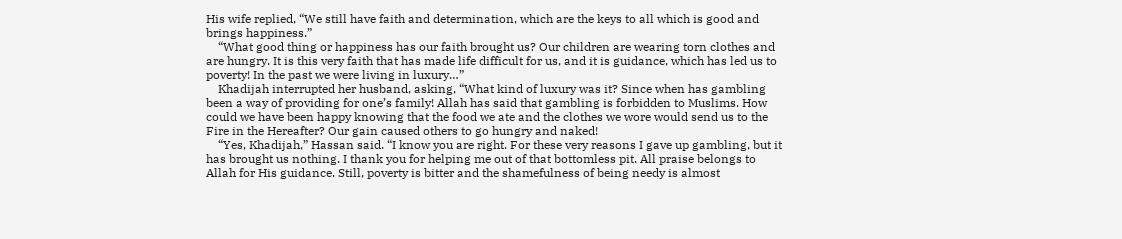His wife replied, “We still have faith and determination, which are the keys to all which is good and brings happiness.”
    “What good thing or happiness has our faith brought us? Our children are wearing torn clothes and are hungry. It is this very faith that has made life difficult for us, and it is guidance, which has led us to poverty! In the past we were living in luxury…”
    Khadijah interrupted her husband, asking, “What kind of luxury was it? Since when has gambling been a way of providing for one’s family! Allah has said that gambling is forbidden to Muslims. How could we have been happy knowing that the food we ate and the clothes we wore would send us to the Fire in the Hereafter? Our gain caused others to go hungry and naked!
    “Yes, Khadijah,” Hassan said. “I know you are right. For these very reasons I gave up gambling, but it has brought us nothing. I thank you for helping me out of that bottomless pit. All praise belongs to Allah for His guidance. Still, poverty is bitter and the shamefulness of being needy is almost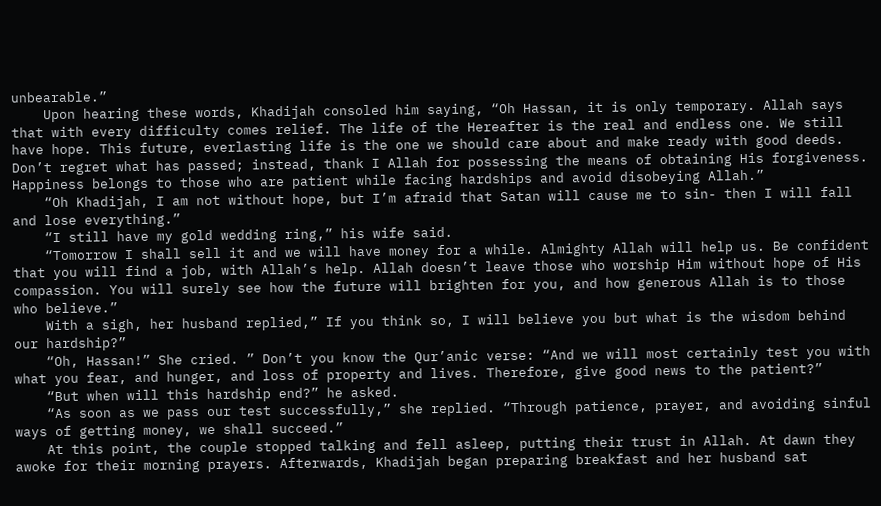unbearable.”
    Upon hearing these words, Khadijah consoled him saying, “Oh Hassan, it is only temporary. Allah says that with every difficulty comes relief. The life of the Hereafter is the real and endless one. We still have hope. This future, everlasting life is the one we should care about and make ready with good deeds. Don’t regret what has passed; instead, thank I Allah for possessing the means of obtaining His forgiveness. Happiness belongs to those who are patient while facing hardships and avoid disobeying Allah.”
    “Oh Khadijah, I am not without hope, but I’m afraid that Satan will cause me to sin- then I will fall and lose everything.”
    “I still have my gold wedding ring,” his wife said.
    “Tomorrow I shall sell it and we will have money for a while. Almighty Allah will help us. Be confident that you will find a job, with Allah’s help. Allah doesn’t leave those who worship Him without hope of His compassion. You will surely see how the future will brighten for you, and how generous Allah is to those who believe.”
    With a sigh, her husband replied,” If you think so, I will believe you but what is the wisdom behind our hardship?”
    “Oh, Hassan!” She cried. ” Don’t you know the Qur’anic verse: “And we will most certainly test you with what you fear, and hunger, and loss of property and lives. Therefore, give good news to the patient?”
    “But when will this hardship end?” he asked.
    “As soon as we pass our test successfully,” she replied. “Through patience, prayer, and avoiding sinful ways of getting money, we shall succeed.”
    At this point, the couple stopped talking and fell asleep, putting their trust in Allah. At dawn they awoke for their morning prayers. Afterwards, Khadijah began preparing breakfast and her husband sat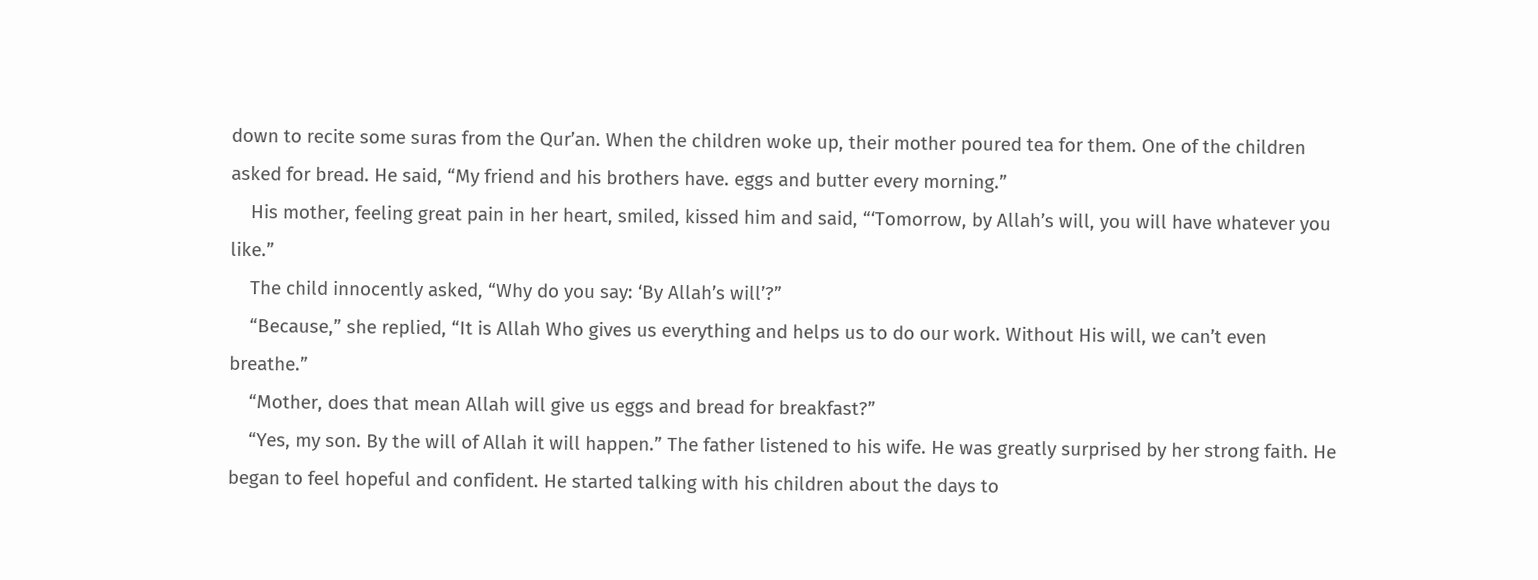down to recite some suras from the Qur’an. When the children woke up, their mother poured tea for them. One of the children asked for bread. He said, “My friend and his brothers have. eggs and butter every morning.”
    His mother, feeling great pain in her heart, smiled, kissed him and said, “‘Tomorrow, by Allah’s will, you will have whatever you like.”
    The child innocently asked, “Why do you say: ‘By Allah’s will’?”
    “Because,” she replied, “It is Allah Who gives us everything and helps us to do our work. Without His will, we can’t even breathe.”
    “Mother, does that mean Allah will give us eggs and bread for breakfast?”
    “Yes, my son. By the will of Allah it will happen.” The father listened to his wife. He was greatly surprised by her strong faith. He began to feel hopeful and confident. He started talking with his children about the days to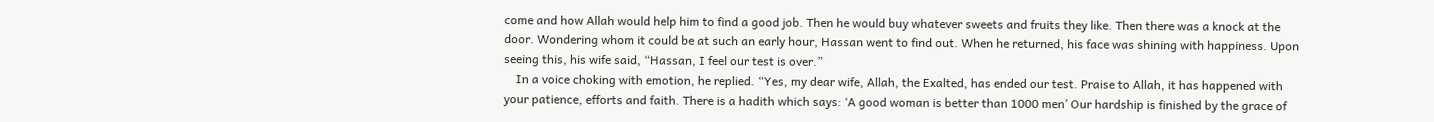come and how Allah would help him to find a good job. Then he would buy whatever sweets and fruits they like. Then there was a knock at the door. Wondering whom it could be at such an early hour, Hassan went to find out. When he returned, his face was shining with happiness. Upon seeing this, his wife said, “Hassan, I feel our test is over.”
    In a voice choking with emotion, he replied. “Yes, my dear wife, Allah, the Exalted, has ended our test. Praise to Allah, it has happened with your patience, efforts and faith. There is a hadith which says: ‘A good woman is better than 1000 men’ Our hardship is finished by the grace of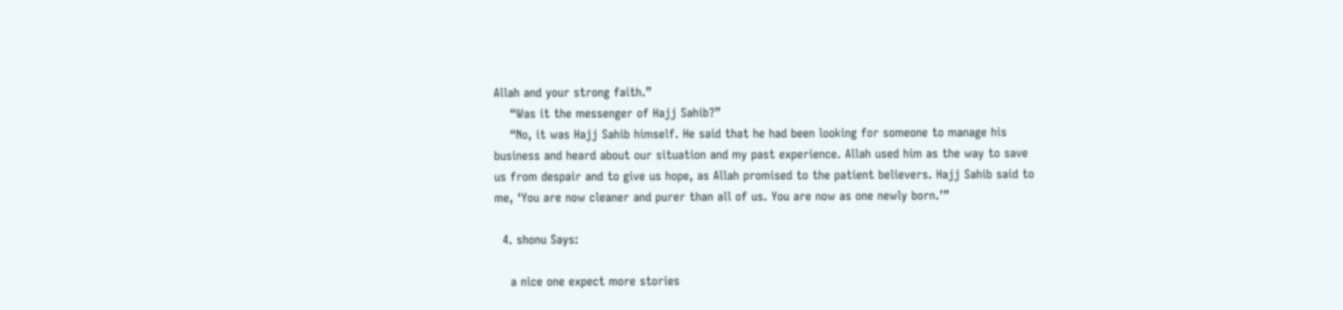Allah and your strong faith.”
    “Was it the messenger of Hajj Sahib?”
    “No, it was Hajj Sahib himself. He said that he had been looking for someone to manage his business and heard about our situation and my past experience. Allah used him as the way to save us from despair and to give us hope, as Allah promised to the patient believers. Hajj Sahib said to me, ‘You are now cleaner and purer than all of us. You are now as one newly born.’”

  4. shonu Says:

    a nice one expect more stories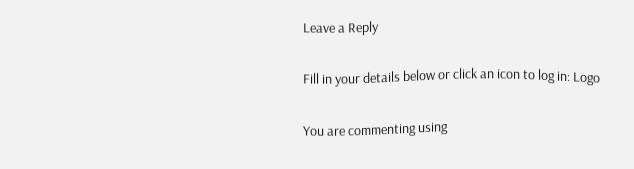Leave a Reply

Fill in your details below or click an icon to log in: Logo

You are commenting using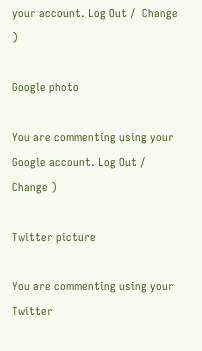your account. Log Out /  Change )

Google photo

You are commenting using your Google account. Log Out /  Change )

Twitter picture

You are commenting using your Twitter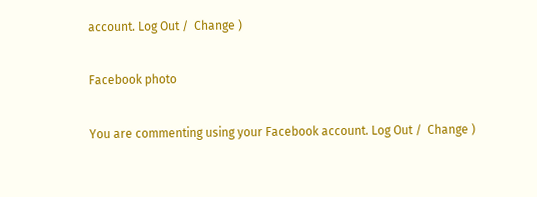account. Log Out /  Change )

Facebook photo

You are commenting using your Facebook account. Log Out /  Change )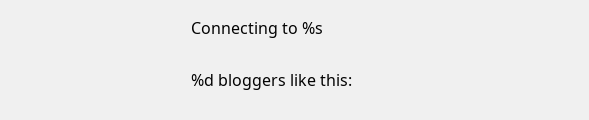Connecting to %s

%d bloggers like this: